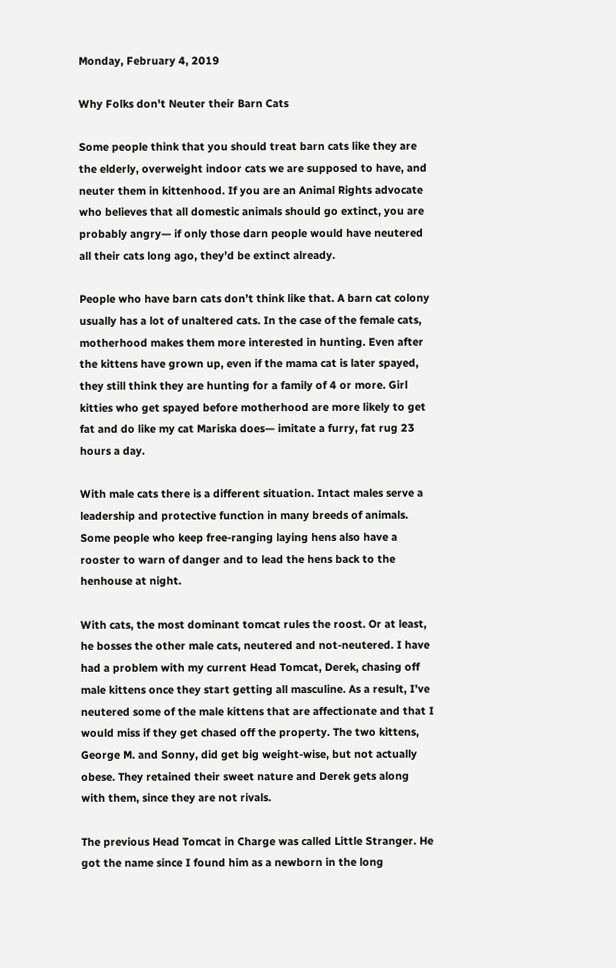Monday, February 4, 2019

Why Folks don't Neuter their Barn Cats

Some people think that you should treat barn cats like they are the elderly, overweight indoor cats we are supposed to have, and neuter them in kittenhood. If you are an Animal Rights advocate who believes that all domestic animals should go extinct, you are probably angry— if only those darn people would have neutered all their cats long ago, they’d be extinct already.

People who have barn cats don’t think like that. A barn cat colony usually has a lot of unaltered cats. In the case of the female cats, motherhood makes them more interested in hunting. Even after the kittens have grown up, even if the mama cat is later spayed, they still think they are hunting for a family of 4 or more. Girl kitties who get spayed before motherhood are more likely to get fat and do like my cat Mariska does— imitate a furry, fat rug 23 hours a day.

With male cats there is a different situation. Intact males serve a leadership and protective function in many breeds of animals. Some people who keep free-ranging laying hens also have a rooster to warn of danger and to lead the hens back to the henhouse at night.

With cats, the most dominant tomcat rules the roost. Or at least, he bosses the other male cats, neutered and not-neutered. I have had a problem with my current Head Tomcat, Derek, chasing off male kittens once they start getting all masculine. As a result, I’ve neutered some of the male kittens that are affectionate and that I would miss if they get chased off the property. The two kittens, George M. and Sonny, did get big weight-wise, but not actually obese. They retained their sweet nature and Derek gets along with them, since they are not rivals.

The previous Head Tomcat in Charge was called Little Stranger. He got the name since I found him as a newborn in the long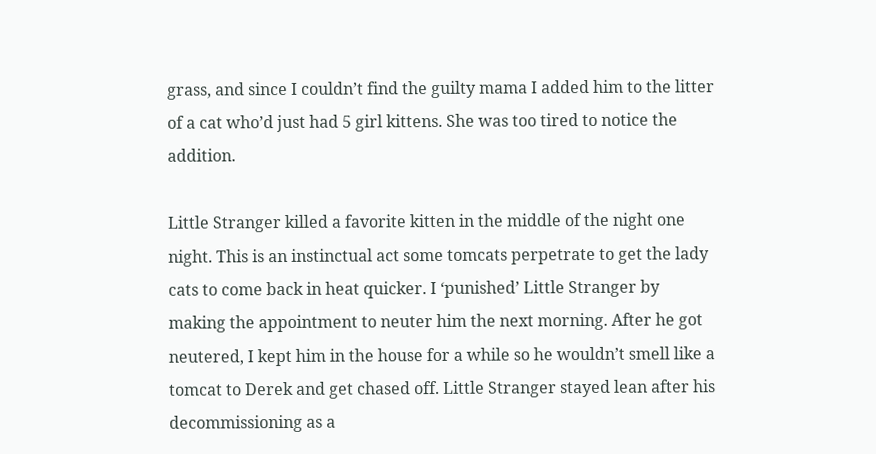grass, and since I couldn’t find the guilty mama I added him to the litter of a cat who’d just had 5 girl kittens. She was too tired to notice the addition.

Little Stranger killed a favorite kitten in the middle of the night one night. This is an instinctual act some tomcats perpetrate to get the lady cats to come back in heat quicker. I ‘punished’ Little Stranger by making the appointment to neuter him the next morning. After he got neutered, I kept him in the house for a while so he wouldn’t smell like a tomcat to Derek and get chased off. Little Stranger stayed lean after his decommissioning as a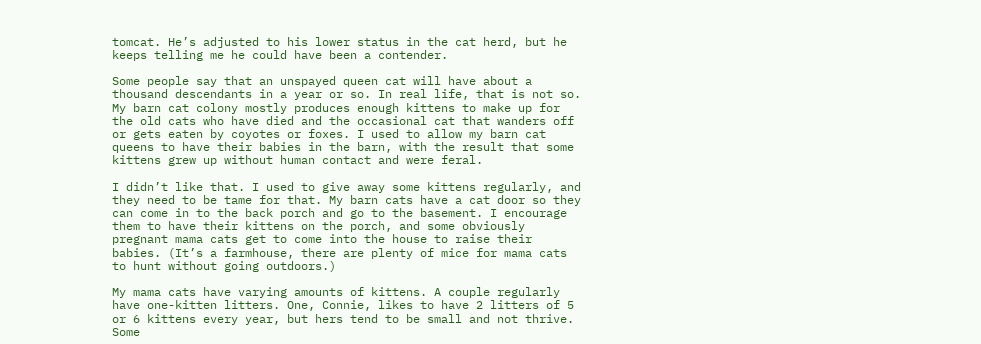tomcat. He’s adjusted to his lower status in the cat herd, but he keeps telling me he could have been a contender.

Some people say that an unspayed queen cat will have about a thousand descendants in a year or so. In real life, that is not so. My barn cat colony mostly produces enough kittens to make up for the old cats who have died and the occasional cat that wanders off or gets eaten by coyotes or foxes. I used to allow my barn cat queens to have their babies in the barn, with the result that some kittens grew up without human contact and were feral.

I didn’t like that. I used to give away some kittens regularly, and they need to be tame for that. My barn cats have a cat door so they can come in to the back porch and go to the basement. I encourage them to have their kittens on the porch, and some obviously pregnant mama cats get to come into the house to raise their babies. (It’s a farmhouse, there are plenty of mice for mama cats to hunt without going outdoors.)

My mama cats have varying amounts of kittens. A couple regularly have one-kitten litters. One, Connie, likes to have 2 litters of 5 or 6 kittens every year, but hers tend to be small and not thrive. Some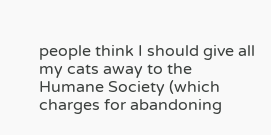people think I should give all my cats away to the Humane Society (which charges for abandoning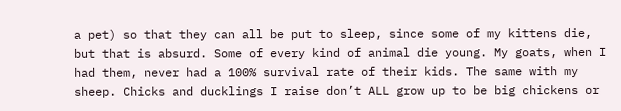a pet) so that they can all be put to sleep, since some of my kittens die, but that is absurd. Some of every kind of animal die young. My goats, when I had them, never had a 100% survival rate of their kids. The same with my sheep. Chicks and ducklings I raise don’t ALL grow up to be big chickens or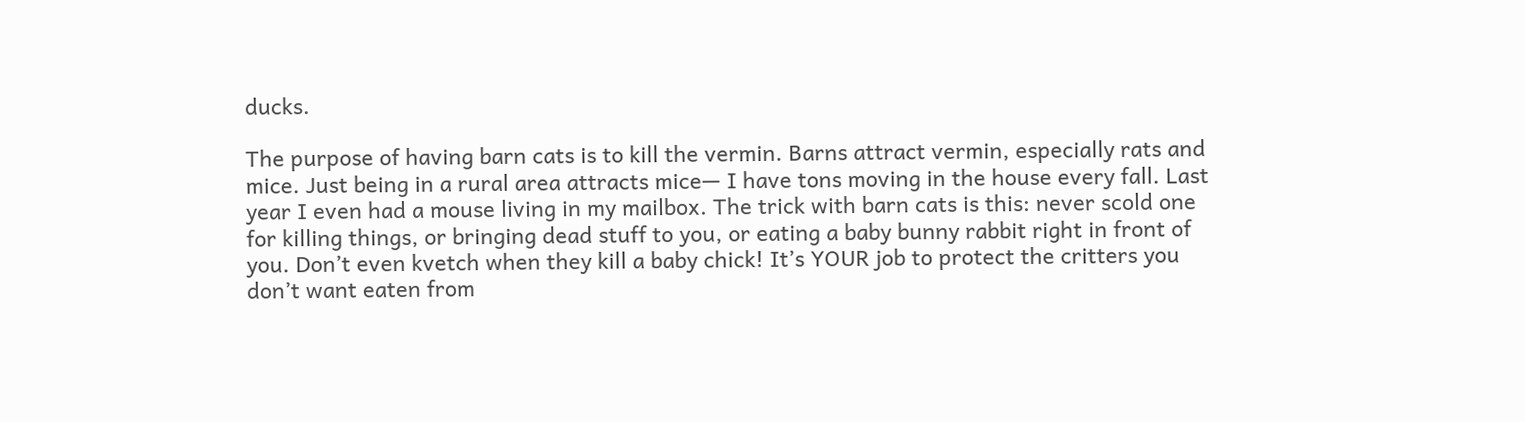ducks.

The purpose of having barn cats is to kill the vermin. Barns attract vermin, especially rats and mice. Just being in a rural area attracts mice— I have tons moving in the house every fall. Last year I even had a mouse living in my mailbox. The trick with barn cats is this: never scold one for killing things, or bringing dead stuff to you, or eating a baby bunny rabbit right in front of you. Don’t even kvetch when they kill a baby chick! It’s YOUR job to protect the critters you don’t want eaten from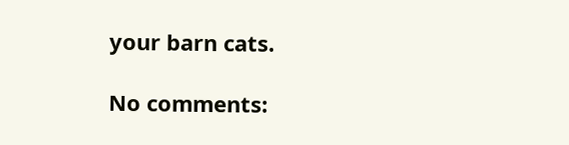your barn cats.

No comments: